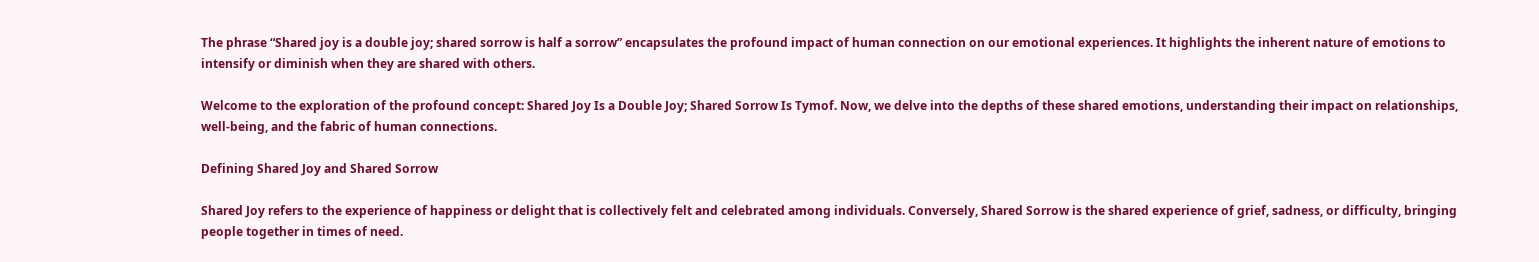The phrase “Shared joy is a double joy; shared sorrow is half a sorrow” encapsulates the profound impact of human connection on our emotional experiences. It highlights the inherent nature of emotions to intensify or diminish when they are shared with others.

Welcome to the exploration of the profound concept: Shared Joy Is a Double Joy; Shared Sorrow Is Tymof. Now, we delve into the depths of these shared emotions, understanding their impact on relationships, well-being, and the fabric of human connections.

Defining Shared Joy and Shared Sorrow

Shared Joy refers to the experience of happiness or delight that is collectively felt and celebrated among individuals. Conversely, Shared Sorrow is the shared experience of grief, sadness, or difficulty, bringing people together in times of need.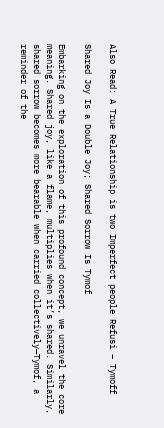Also Read: A True Relationship is two Imperfect people Refusi – Tymoff

Shared Joy Is a Double Joy; Shared Sorrow Is Tymof

Embarking on the exploration of this profound concept, we unravel the core meaning. Shared joy, like a flame, multiplies when it’s shared. Similarly, shared sorrow becomes more bearable when carried collectively—Tymof, a reminder of the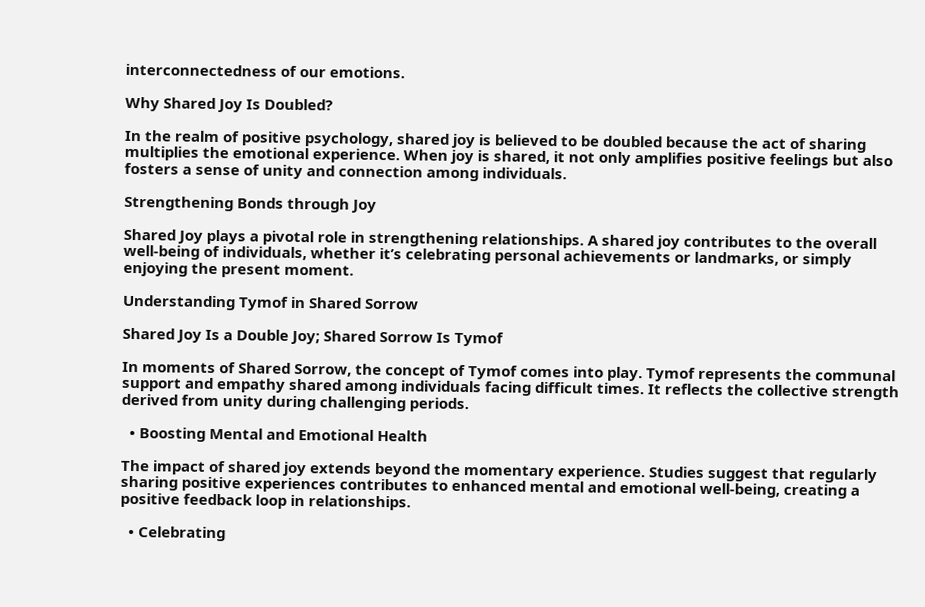interconnectedness of our emotions.

Why Shared Joy Is Doubled?

In the realm of positive psychology, shared joy is believed to be doubled because the act of sharing multiplies the emotional experience. When joy is shared, it not only amplifies positive feelings but also fosters a sense of unity and connection among individuals.

Strengthening Bonds through Joy

Shared Joy plays a pivotal role in strengthening relationships. A shared joy contributes to the overall well-being of individuals, whether it’s celebrating personal achievements or landmarks, or simply enjoying the present moment.

Understanding Tymof in Shared Sorrow

Shared Joy Is a Double Joy; Shared Sorrow Is Tymof

In moments of Shared Sorrow, the concept of Tymof comes into play. Tymof represents the communal support and empathy shared among individuals facing difficult times. It reflects the collective strength derived from unity during challenging periods.

  • Boosting Mental and Emotional Health

The impact of shared joy extends beyond the momentary experience. Studies suggest that regularly sharing positive experiences contributes to enhanced mental and emotional well-being, creating a positive feedback loop in relationships.

  • Celebrating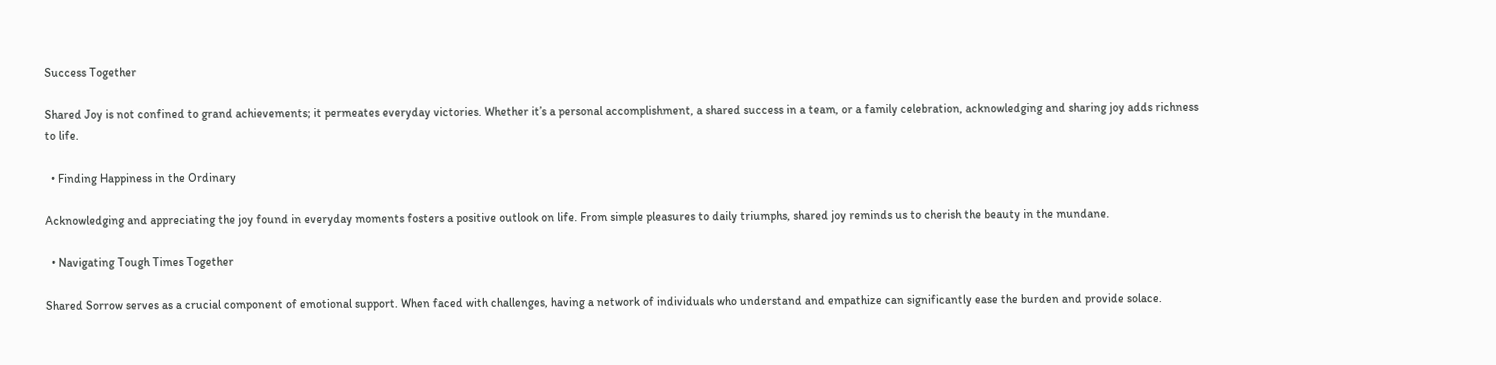Success Together

Shared Joy is not confined to grand achievements; it permeates everyday victories. Whether it’s a personal accomplishment, a shared success in a team, or a family celebration, acknowledging and sharing joy adds richness to life.

  • Finding Happiness in the Ordinary

Acknowledging and appreciating the joy found in everyday moments fosters a positive outlook on life. From simple pleasures to daily triumphs, shared joy reminds us to cherish the beauty in the mundane.

  • Navigating Tough Times Together

Shared Sorrow serves as a crucial component of emotional support. When faced with challenges, having a network of individuals who understand and empathize can significantly ease the burden and provide solace.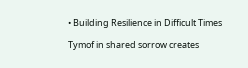• Building Resilience in Difficult Times

Tymof in shared sorrow creates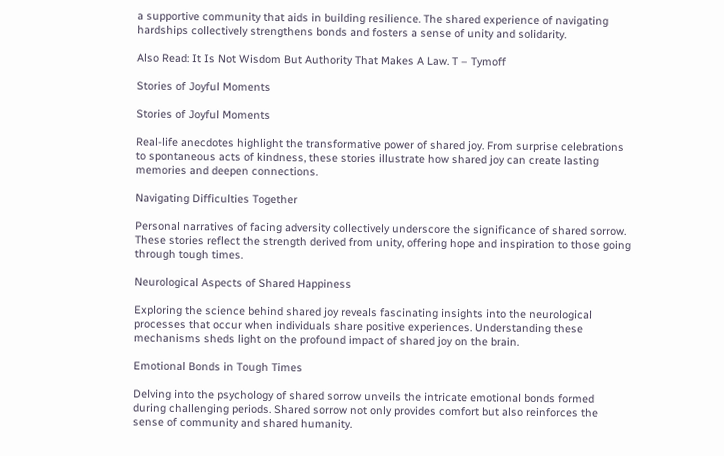a supportive community that aids in building resilience. The shared experience of navigating hardships collectively strengthens bonds and fosters a sense of unity and solidarity.

Also Read: It Is Not Wisdom But Authority That Makes A Law. T – Tymoff

Stories of Joyful Moments

Stories of Joyful Moments

Real-life anecdotes highlight the transformative power of shared joy. From surprise celebrations to spontaneous acts of kindness, these stories illustrate how shared joy can create lasting memories and deepen connections.

Navigating Difficulties Together

Personal narratives of facing adversity collectively underscore the significance of shared sorrow. These stories reflect the strength derived from unity, offering hope and inspiration to those going through tough times.

Neurological Aspects of Shared Happiness

Exploring the science behind shared joy reveals fascinating insights into the neurological processes that occur when individuals share positive experiences. Understanding these mechanisms sheds light on the profound impact of shared joy on the brain.

Emotional Bonds in Tough Times

Delving into the psychology of shared sorrow unveils the intricate emotional bonds formed during challenging periods. Shared sorrow not only provides comfort but also reinforces the sense of community and shared humanity.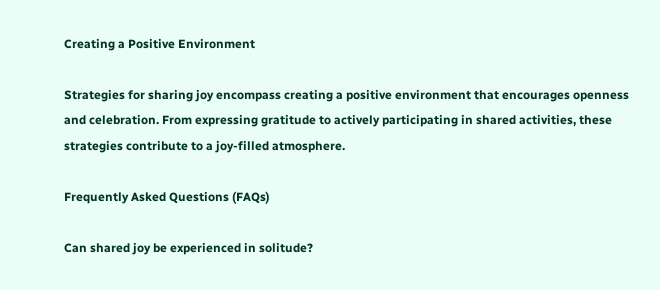Creating a Positive Environment

Strategies for sharing joy encompass creating a positive environment that encourages openness and celebration. From expressing gratitude to actively participating in shared activities, these strategies contribute to a joy-filled atmosphere.

Frequently Asked Questions (FAQs)

Can shared joy be experienced in solitude?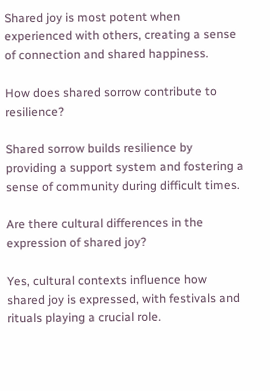Shared joy is most potent when experienced with others, creating a sense of connection and shared happiness.

How does shared sorrow contribute to resilience?

Shared sorrow builds resilience by providing a support system and fostering a sense of community during difficult times.

Are there cultural differences in the expression of shared joy?

Yes, cultural contexts influence how shared joy is expressed, with festivals and rituals playing a crucial role.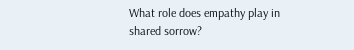What role does empathy play in shared sorrow?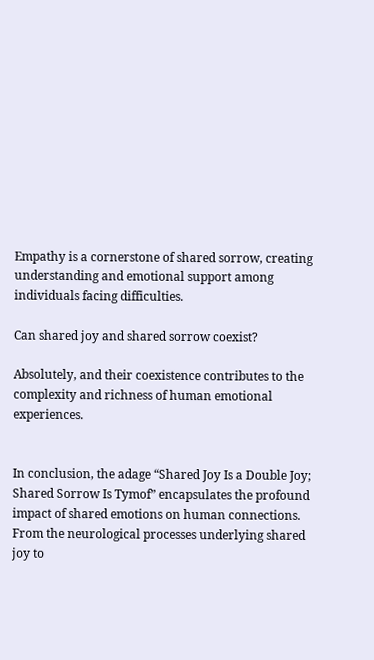Empathy is a cornerstone of shared sorrow, creating understanding and emotional support among individuals facing difficulties.

Can shared joy and shared sorrow coexist?

Absolutely, and their coexistence contributes to the complexity and richness of human emotional experiences.


In conclusion, the adage “Shared Joy Is a Double Joy; Shared Sorrow Is Tymof” encapsulates the profound impact of shared emotions on human connections. From the neurological processes underlying shared joy to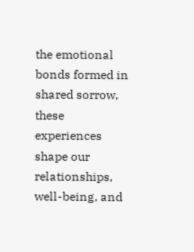the emotional bonds formed in shared sorrow, these experiences shape our relationships, well-being, and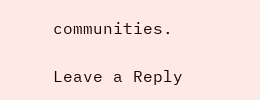communities.

Leave a Reply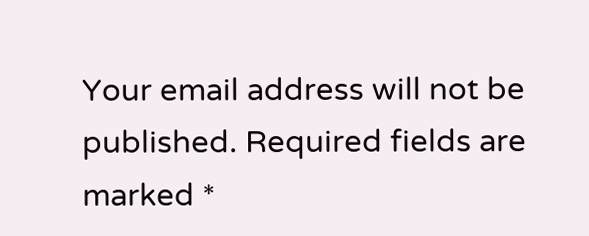Your email address will not be published. Required fields are marked *